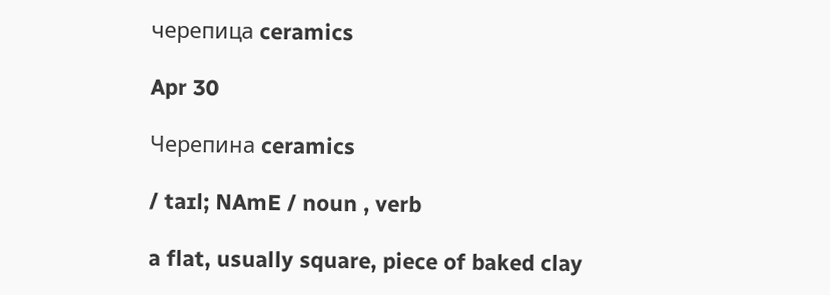черепица ceramics

Apr 30

Черепина ceramics

/ taɪl; NAmE / noun , verb

a flat, usually square, piece of baked clay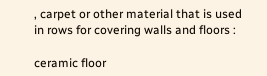, carpet or other material that is used in rows for covering walls and floors :

ceramic floor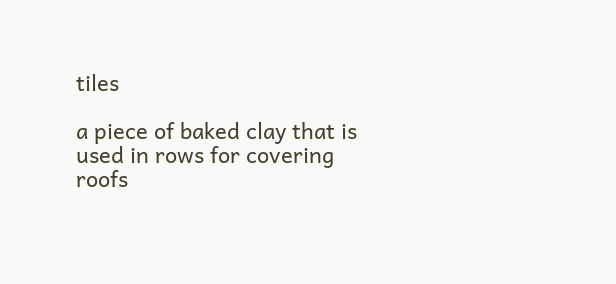tiles

a piece of baked clay that is used in rows for covering roofs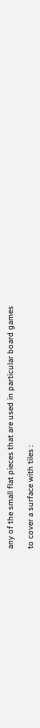any of the small flat pieces that are used in particular board games

to cover a surface with tiles :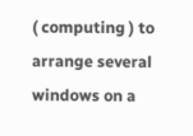( computing ) to arrange several windows on a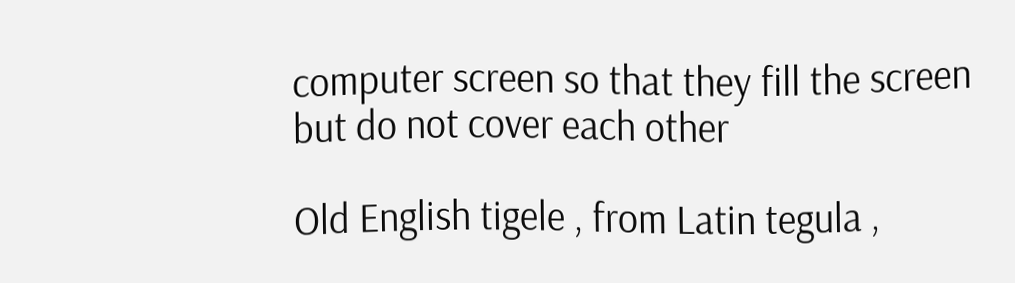computer screen so that they fill the screen but do not cover each other

Old English tigele , from Latin tegula ,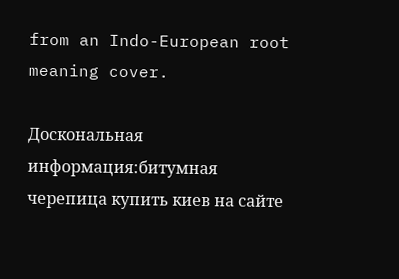from an Indo-European root meaning cover.

Доскональная информация:битумная черепица купить киев на сайте